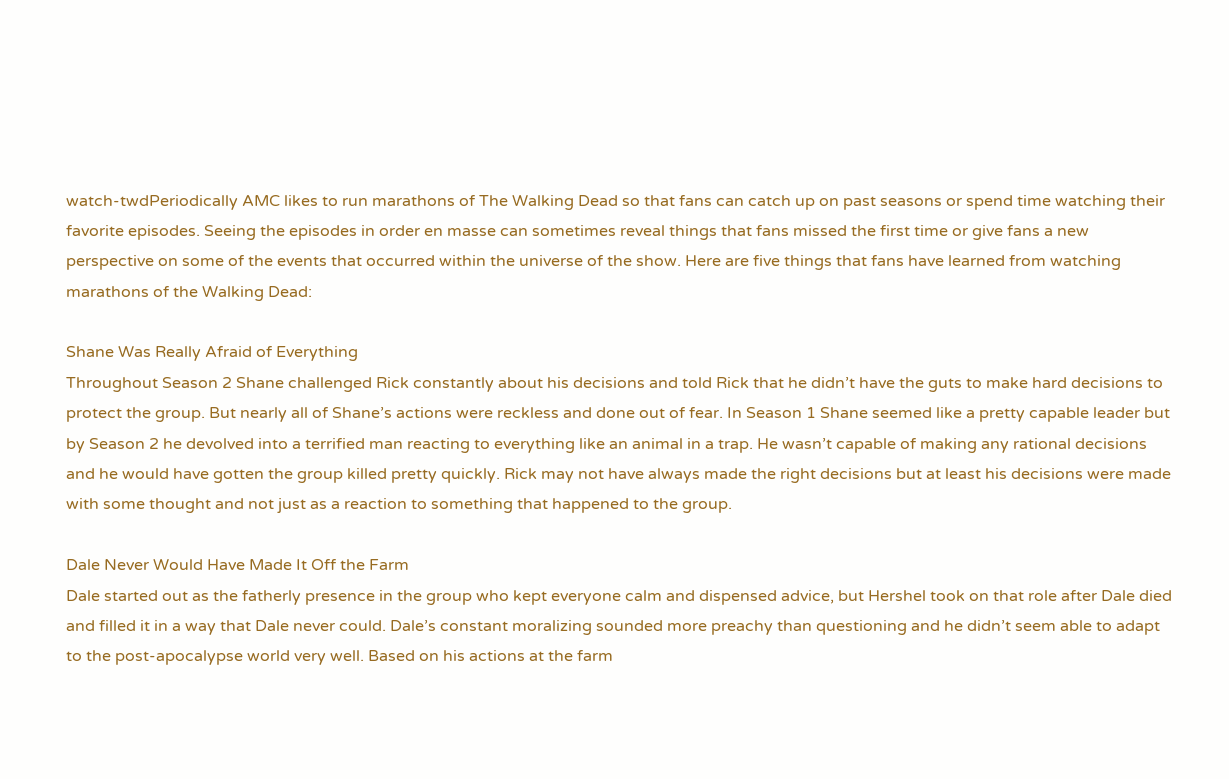watch-twdPeriodically AMC likes to run marathons of The Walking Dead so that fans can catch up on past seasons or spend time watching their favorite episodes. Seeing the episodes in order en masse can sometimes reveal things that fans missed the first time or give fans a new perspective on some of the events that occurred within the universe of the show. Here are five things that fans have learned from watching marathons of the Walking Dead:

Shane Was Really Afraid of Everything
Throughout Season 2 Shane challenged Rick constantly about his decisions and told Rick that he didn’t have the guts to make hard decisions to protect the group. But nearly all of Shane’s actions were reckless and done out of fear. In Season 1 Shane seemed like a pretty capable leader but by Season 2 he devolved into a terrified man reacting to everything like an animal in a trap. He wasn’t capable of making any rational decisions and he would have gotten the group killed pretty quickly. Rick may not have always made the right decisions but at least his decisions were made with some thought and not just as a reaction to something that happened to the group.

Dale Never Would Have Made It Off the Farm
Dale started out as the fatherly presence in the group who kept everyone calm and dispensed advice, but Hershel took on that role after Dale died and filled it in a way that Dale never could. Dale’s constant moralizing sounded more preachy than questioning and he didn’t seem able to adapt to the post-apocalypse world very well. Based on his actions at the farm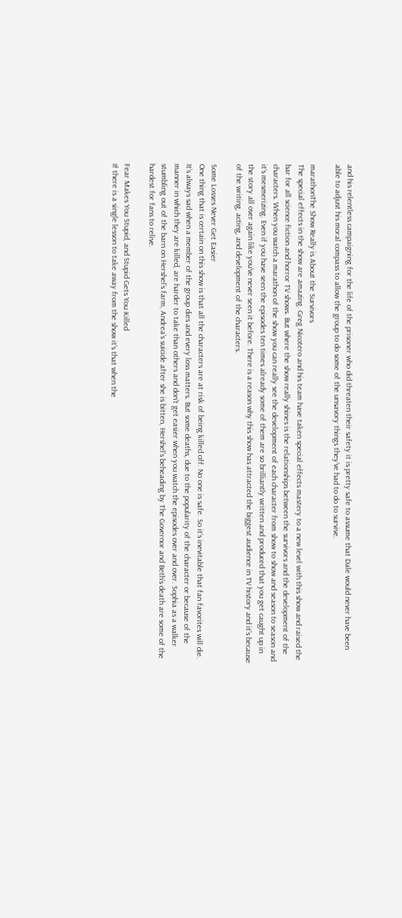and his relentless campaigning for the life of the prisoner who did threaten their safety it is pretty safe to assume that Dale would never have been able to adjust his moral compass to allow the group to do some of the unsavory things they’ve had to do to survive.

marathonThe Show Really is About the Survivors
The special effects in the show are amazing. Greg Nicotero and his team have taken special effects mastery to a new level with this show and raised the bar for all science fiction and horror TV shows. But where the show really shines is the relationships between the survivors and the development of the characters. When you watch a marathon of the show you can really see the development of each character from show to show and season to season and it’s mesmerizing. Even if you have seen the episodes ten times already some of them are so brilliantly written and produced that you get caught up in the story all over again like you’ve never seen it before. There is a reason why this show has attracted the biggest audience in TV history and it’s because of the writing, acting, and development of the characters.

Some Losses Never Get Easier
One thing that is certain on this show is that all the characters are at risk of being killed off. No one is safe. So it’s inevitable that fan favorites will die. It’s always sad when a member of the group dies and every loss matters. But some deaths, due to the popularity of the character or because of the manner in which they are killed, are harder to take than others and don’t get easier when you watch the episodes over and over. Sophia as a walker stumbling out of the barn on Hershel’s farm, Andrea’s suicide after she is bitten, Hershel’s beheading by The Governor and Beth’s death are some of the hardest for fans to relive.

Fear Makes You Stupid, and Stupid Gets You Killed
If there is a single lesson to take away from the show it’s that when the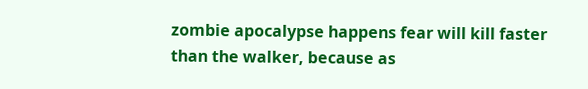zombie apocalypse happens fear will kill faster than the walker, because as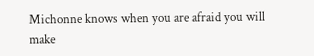Michonne knows when you are afraid you will make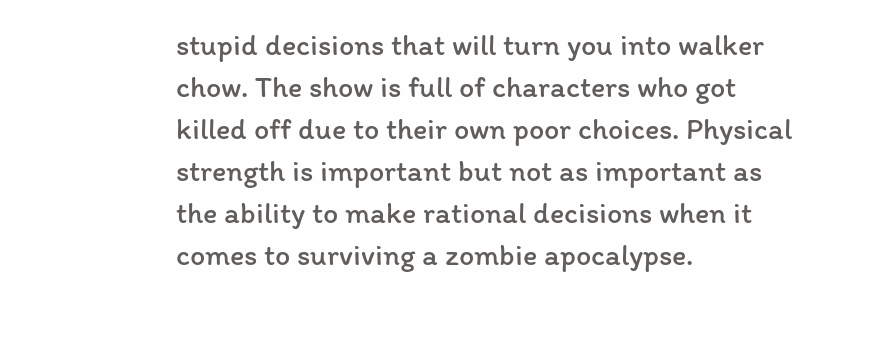stupid decisions that will turn you into walker chow. The show is full of characters who got killed off due to their own poor choices. Physical strength is important but not as important as the ability to make rational decisions when it comes to surviving a zombie apocalypse.